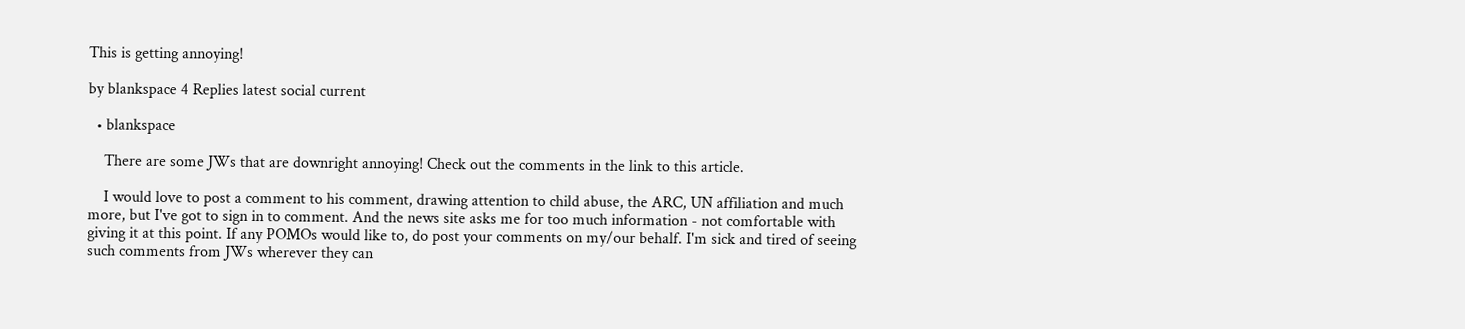This is getting annoying!

by blankspace 4 Replies latest social current

  • blankspace

    There are some JWs that are downright annoying! Check out the comments in the link to this article.

    I would love to post a comment to his comment, drawing attention to child abuse, the ARC, UN affiliation and much more, but I've got to sign in to comment. And the news site asks me for too much information - not comfortable with giving it at this point. If any POMOs would like to, do post your comments on my/our behalf. I'm sick and tired of seeing such comments from JWs wherever they can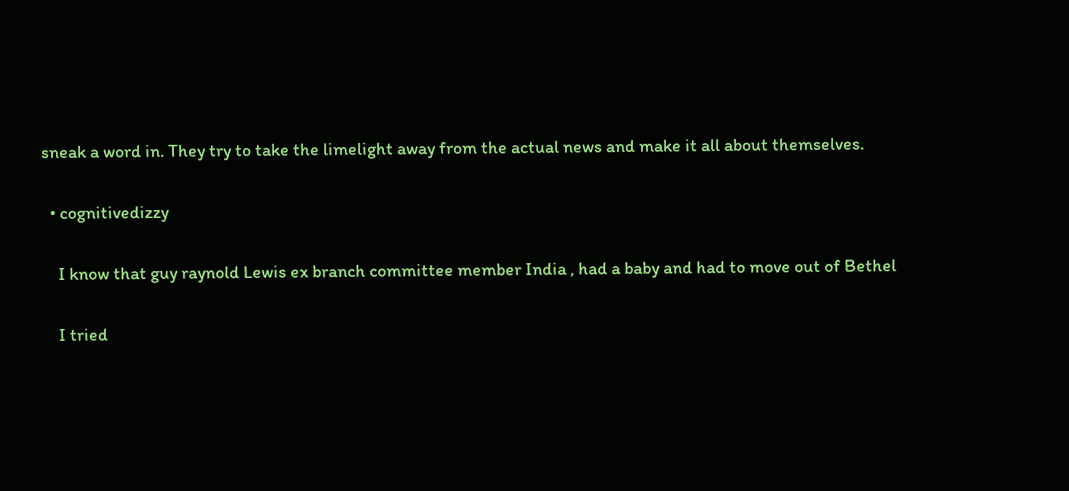sneak a word in. They try to take the limelight away from the actual news and make it all about themselves.

  • cognitivedizzy

    I know that guy raynold Lewis ex branch committee member India , had a baby and had to move out of Bethel

    I tried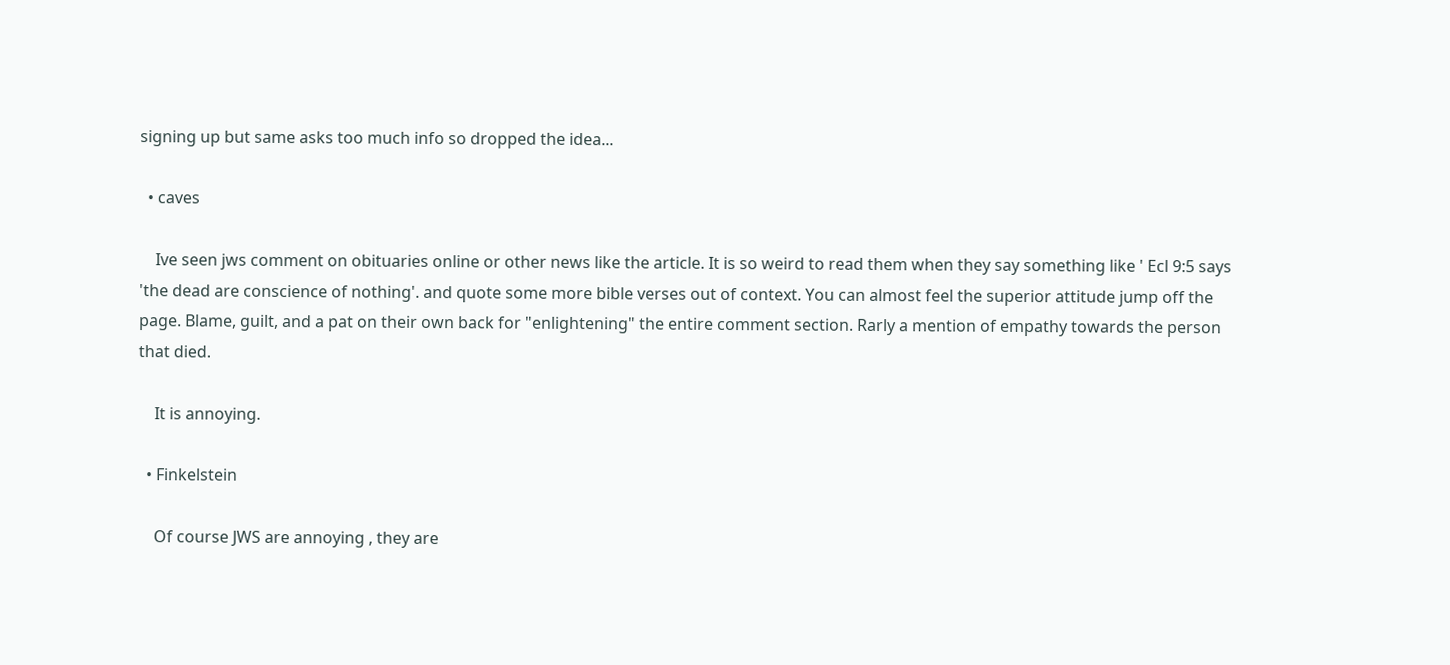signing up but same asks too much info so dropped the idea...

  • caves

    Ive seen jws comment on obituaries online or other news like the article. It is so weird to read them when they say something like ' Ecl 9:5 says 'the dead are conscience of nothing'. and quote some more bible verses out of context. You can almost feel the superior attitude jump off the page. Blame, guilt, and a pat on their own back for "enlightening" the entire comment section. Rarly a mention of empathy towards the person that died.

    It is annoying.

  • Finkelstein

    Of course JWS are annoying , they are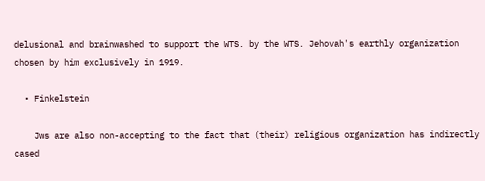delusional and brainwashed to support the WTS. by the WTS. Jehovah's earthly organization chosen by him exclusively in 1919.

  • Finkelstein

    Jws are also non-accepting to the fact that (their) religious organization has indirectly cased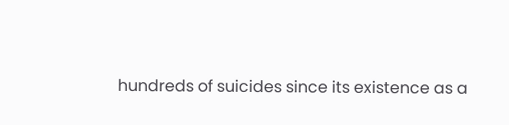hundreds of suicides since its existence as a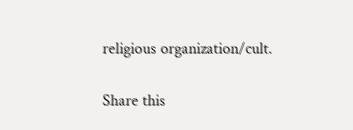religious organization/cult.

Share this